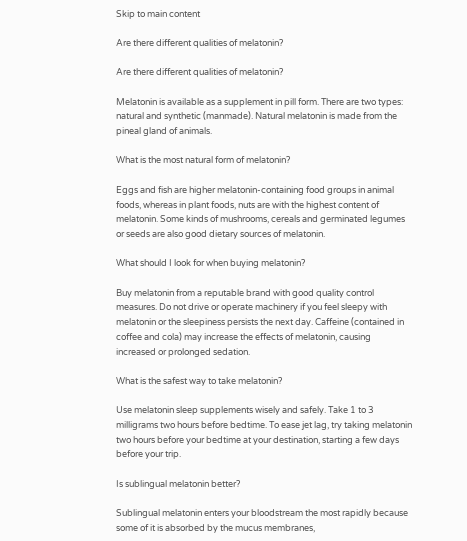Skip to main content

Are there different qualities of melatonin?

Are there different qualities of melatonin?

Melatonin is available as a supplement in pill form. There are two types: natural and synthetic (manmade). Natural melatonin is made from the pineal gland of animals.

What is the most natural form of melatonin?

Eggs and fish are higher melatonin-containing food groups in animal foods, whereas in plant foods, nuts are with the highest content of melatonin. Some kinds of mushrooms, cereals and germinated legumes or seeds are also good dietary sources of melatonin.

What should I look for when buying melatonin?

Buy melatonin from a reputable brand with good quality control measures. Do not drive or operate machinery if you feel sleepy with melatonin or the sleepiness persists the next day. Caffeine (contained in coffee and cola) may increase the effects of melatonin, causing increased or prolonged sedation.

What is the safest way to take melatonin?

Use melatonin sleep supplements wisely and safely. Take 1 to 3 milligrams two hours before bedtime. To ease jet lag, try taking melatonin two hours before your bedtime at your destination, starting a few days before your trip.

Is sublingual melatonin better?

Sublingual melatonin enters your bloodstream the most rapidly because some of it is absorbed by the mucus membranes,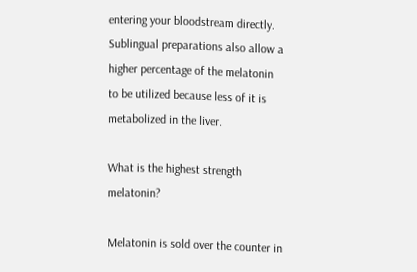entering your bloodstream directly. Sublingual preparations also allow a higher percentage of the melatonin to be utilized because less of it is metabolized in the liver.

What is the highest strength melatonin?

Melatonin is sold over the counter in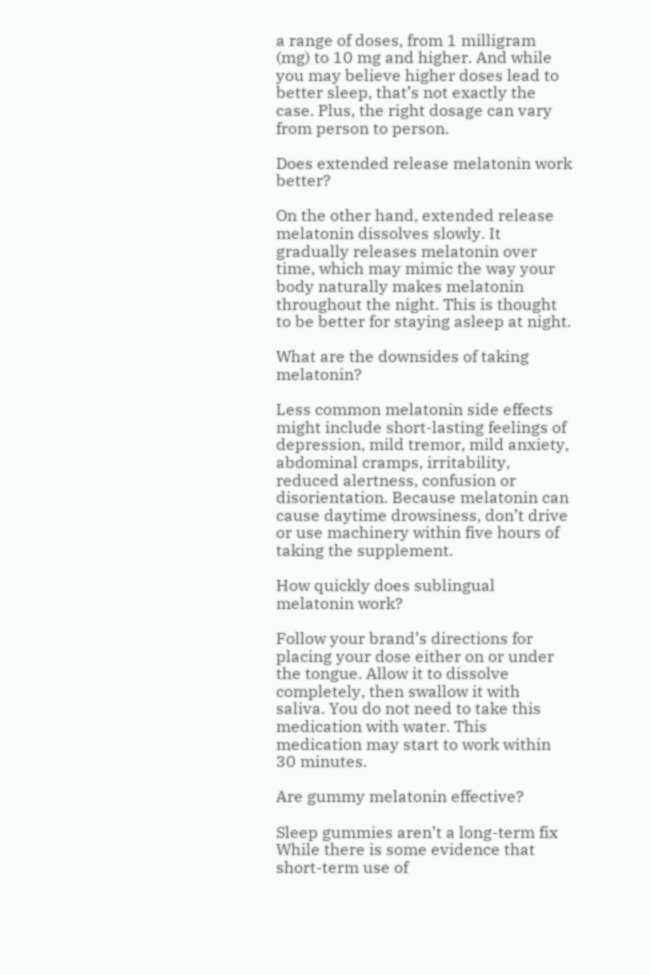a range of doses, from 1 milligram (mg) to 10 mg and higher. And while you may believe higher doses lead to better sleep, that’s not exactly the case. Plus, the right dosage can vary from person to person.

Does extended release melatonin work better?

On the other hand, extended release melatonin dissolves slowly. It gradually releases melatonin over time, which may mimic the way your body naturally makes melatonin throughout the night. This is thought to be better for staying asleep at night.

What are the downsides of taking melatonin?

Less common melatonin side effects might include short-lasting feelings of depression, mild tremor, mild anxiety, abdominal cramps, irritability, reduced alertness, confusion or disorientation. Because melatonin can cause daytime drowsiness, don’t drive or use machinery within five hours of taking the supplement.

How quickly does sublingual melatonin work?

Follow your brand’s directions for placing your dose either on or under the tongue. Allow it to dissolve completely, then swallow it with saliva. You do not need to take this medication with water. This medication may start to work within 30 minutes.

Are gummy melatonin effective?

Sleep gummies aren’t a long-term fix While there is some evidence that short-term use of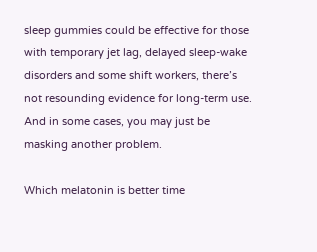sleep gummies could be effective for those with temporary jet lag, delayed sleep-wake disorders and some shift workers, there’s not resounding evidence for long-term use. And in some cases, you may just be masking another problem.

Which melatonin is better time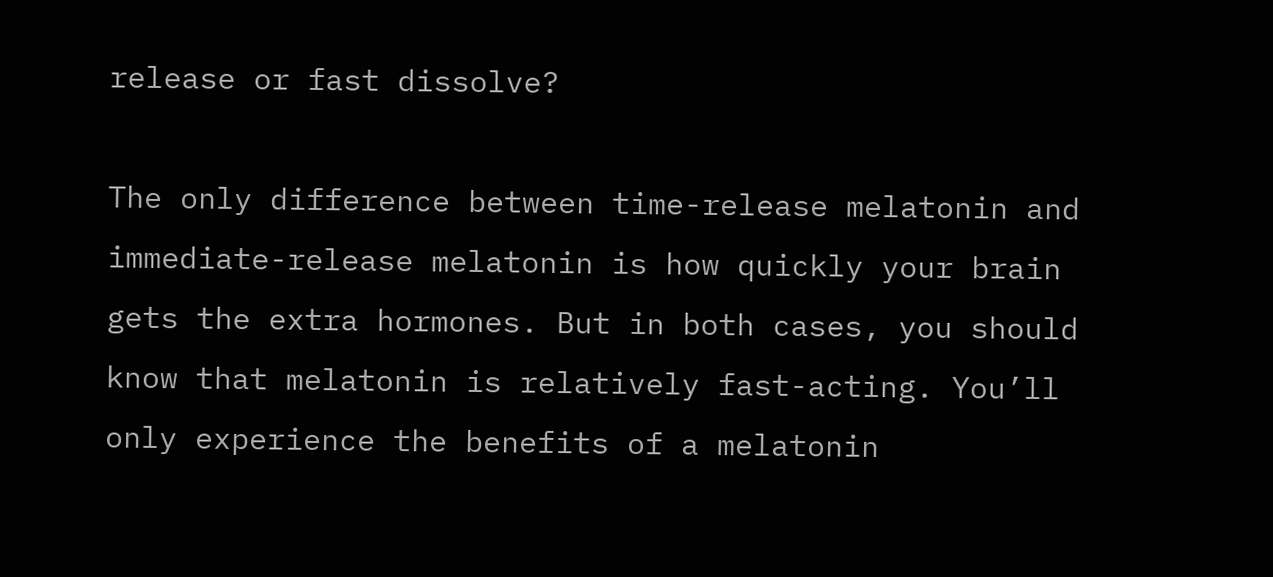release or fast dissolve?

The only difference between time-release melatonin and immediate-release melatonin is how quickly your brain gets the extra hormones. But in both cases, you should know that melatonin is relatively fast-acting. You’ll only experience the benefits of a melatonin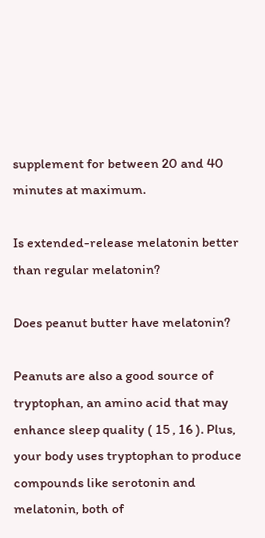supplement for between 20 and 40 minutes at maximum.

Is extended-release melatonin better than regular melatonin?

Does peanut butter have melatonin?

Peanuts are also a good source of tryptophan, an amino acid that may enhance sleep quality ( 15 , 16 ). Plus, your body uses tryptophan to produce compounds like serotonin and melatonin, both of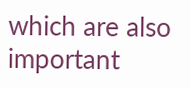which are also important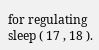for regulating sleep ( 17 , 18 ).